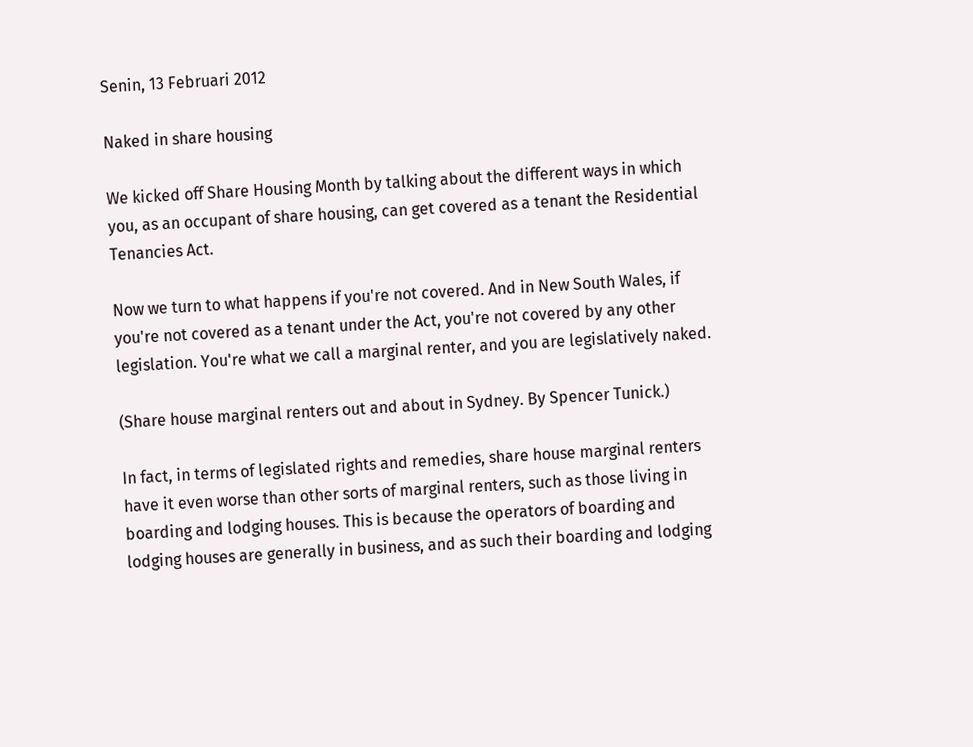Senin, 13 Februari 2012

Naked in share housing

We kicked off Share Housing Month by talking about the different ways in which you, as an occupant of share housing, can get covered as a tenant the Residential Tenancies Act.

Now we turn to what happens if you're not covered. And in New South Wales, if you're not covered as a tenant under the Act, you're not covered by any other legislation. You're what we call a marginal renter, and you are legislatively naked.

(Share house marginal renters out and about in Sydney. By Spencer Tunick.)

In fact, in terms of legislated rights and remedies, share house marginal renters have it even worse than other sorts of marginal renters, such as those living in boarding and lodging houses. This is because the operators of boarding and lodging houses are generally in business, and as such their boarding and lodging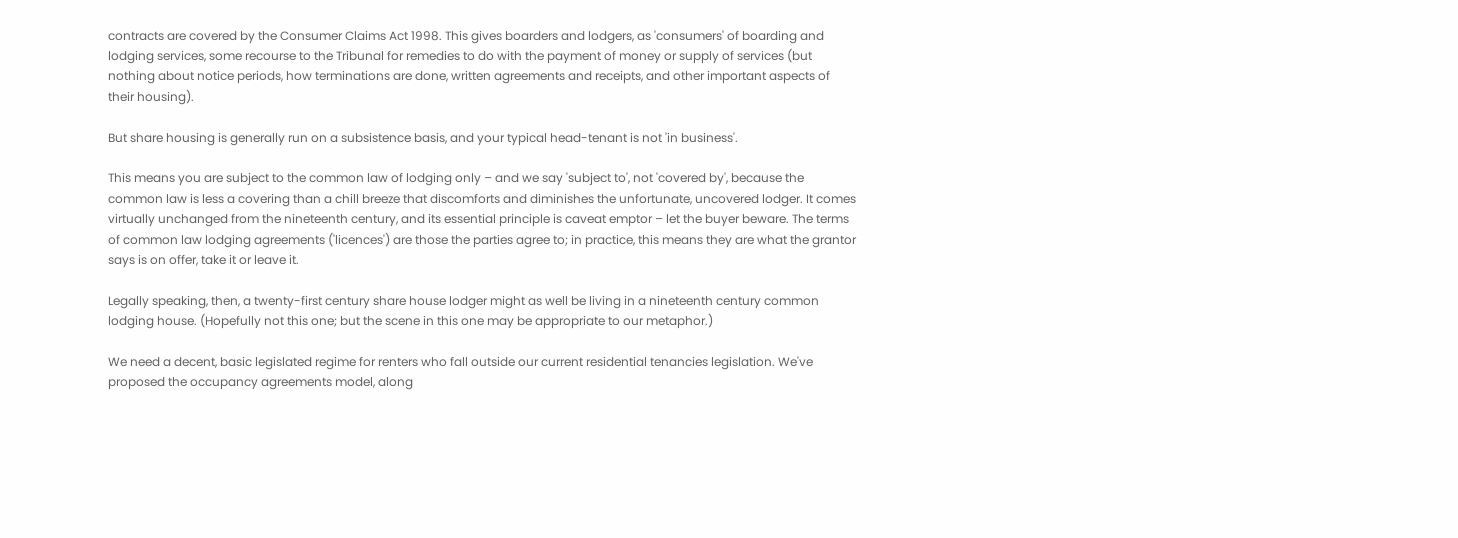contracts are covered by the Consumer Claims Act 1998. This gives boarders and lodgers, as 'consumers' of boarding and lodging services, some recourse to the Tribunal for remedies to do with the payment of money or supply of services (but nothing about notice periods, how terminations are done, written agreements and receipts, and other important aspects of their housing).

But share housing is generally run on a subsistence basis, and your typical head-tenant is not 'in business'.

This means you are subject to the common law of lodging only – and we say 'subject to', not 'covered by', because the common law is less a covering than a chill breeze that discomforts and diminishes the unfortunate, uncovered lodger. It comes virtually unchanged from the nineteenth century, and its essential principle is caveat emptor – let the buyer beware. The terms of common law lodging agreements ('licences') are those the parties agree to; in practice, this means they are what the grantor says is on offer, take it or leave it.

Legally speaking, then, a twenty-first century share house lodger might as well be living in a nineteenth century common lodging house. (Hopefully not this one; but the scene in this one may be appropriate to our metaphor.)

We need a decent, basic legislated regime for renters who fall outside our current residential tenancies legislation. We've proposed the occupancy agreements model, along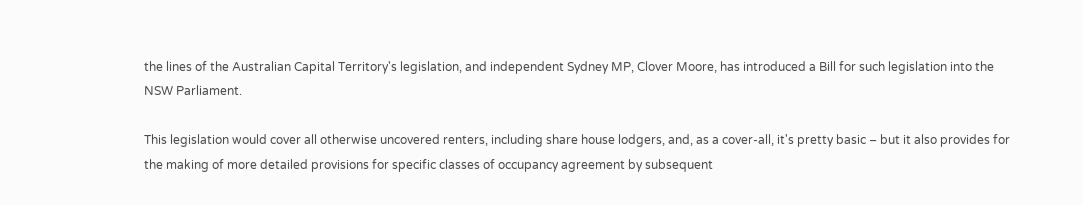the lines of the Australian Capital Territory's legislation, and independent Sydney MP, Clover Moore, has introduced a Bill for such legislation into the NSW Parliament.

This legislation would cover all otherwise uncovered renters, including share house lodgers, and, as a cover-all, it's pretty basic – but it also provides for the making of more detailed provisions for specific classes of occupancy agreement by subsequent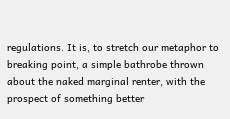regulations. It is, to stretch our metaphor to breaking point, a simple bathrobe thrown about the naked marginal renter, with the prospect of something better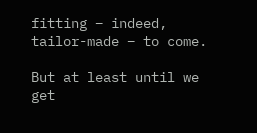fitting – indeed, tailor-made – to come.

But at least until we get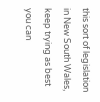this sort of legislation in New South Wales, keep trying as best you can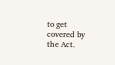to get covered by the Act.